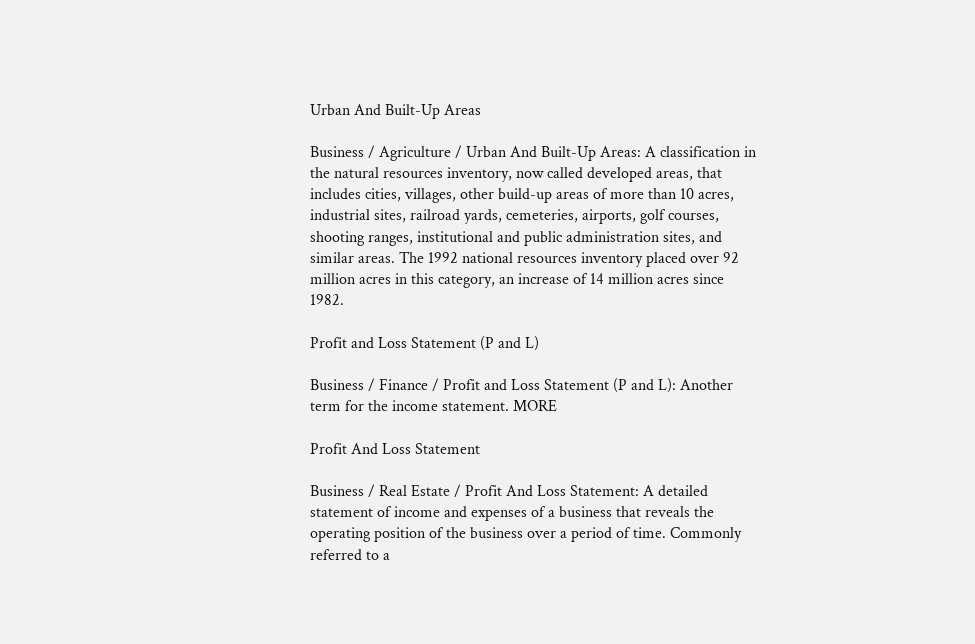Urban And Built-Up Areas

Business / Agriculture / Urban And Built-Up Areas: A classification in the natural resources inventory, now called developed areas, that includes cities, villages, other build-up areas of more than 10 acres, industrial sites, railroad yards, cemeteries, airports, golf courses, shooting ranges, institutional and public administration sites, and similar areas. The 1992 national resources inventory placed over 92 million acres in this category, an increase of 14 million acres since 1982.

Profit and Loss Statement (P and L)

Business / Finance / Profit and Loss Statement (P and L): Another term for the income statement. MORE

Profit And Loss Statement

Business / Real Estate / Profit And Loss Statement: A detailed statement of income and expenses of a business that reveals the operating position of the business over a period of time. Commonly referred to a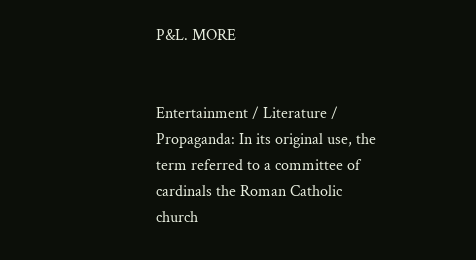P&L. MORE


Entertainment / Literature / Propaganda: In its original use, the term referred to a committee of cardinals the Roman Catholic church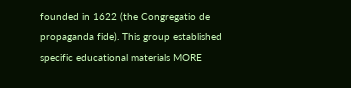founded in 1622 (the Congregatio de propaganda fide). This group established specific educational materials MORE